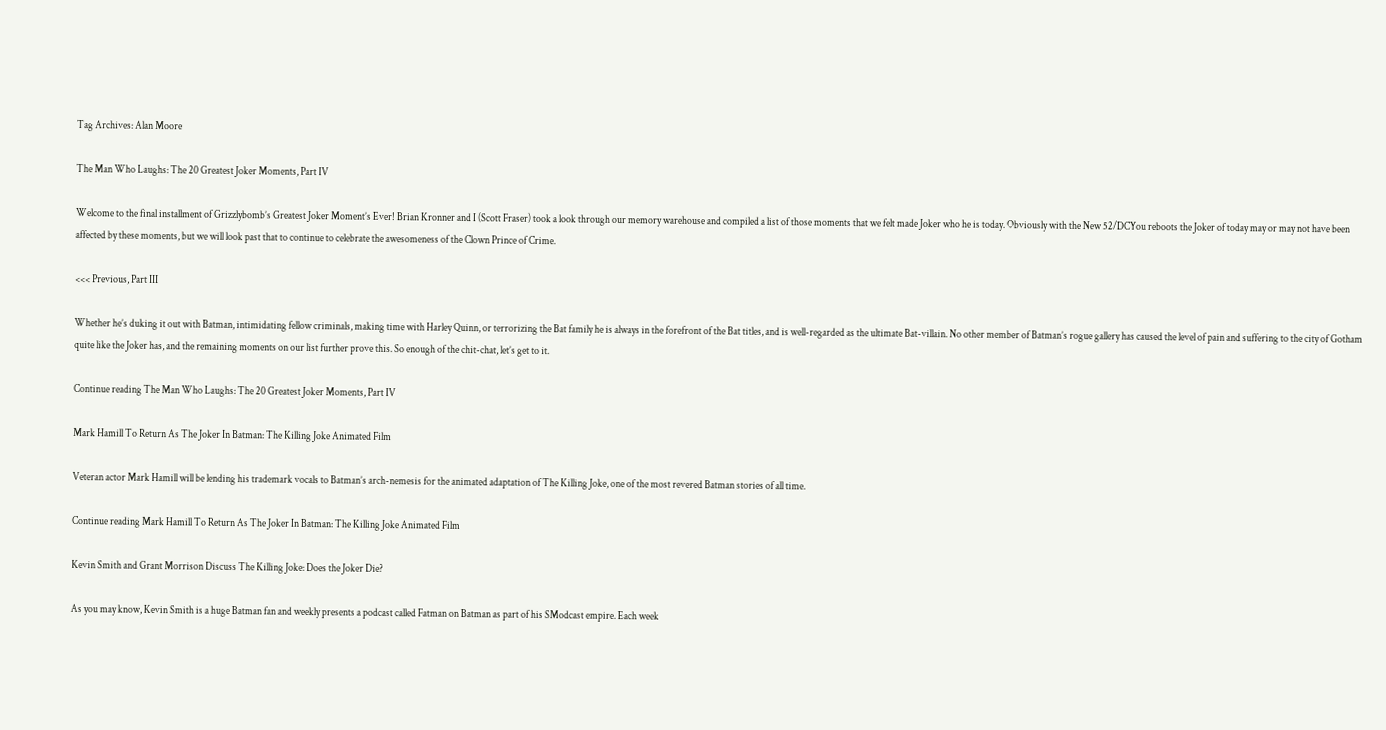Tag Archives: Alan Moore

The Man Who Laughs: The 20 Greatest Joker Moments, Part IV

Welcome to the final installment of Grizzlybomb’s Greatest Joker Moment’s Ever! Brian Kronner and I (Scott Fraser) took a look through our memory warehouse and compiled a list of those moments that we felt made Joker who he is today. Obviously with the New 52/DCYou reboots the Joker of today may or may not have been affected by these moments, but we will look past that to continue to celebrate the awesomeness of the Clown Prince of Crime.

<<< Previous, Part III

Whether he’s duking it out with Batman, intimidating fellow criminals, making time with Harley Quinn, or terrorizing the Bat family he is always in the forefront of the Bat titles, and is well-regarded as the ultimate Bat-villain. No other member of Batman’s rogue gallery has caused the level of pain and suffering to the city of Gotham quite like the Joker has, and the remaining moments on our list further prove this. So enough of the chit-chat, let’s get to it.

Continue reading The Man Who Laughs: The 20 Greatest Joker Moments, Part IV

Mark Hamill To Return As The Joker In Batman: The Killing Joke Animated Film

Veteran actor Mark Hamill will be lending his trademark vocals to Batman’s arch-nemesis for the animated adaptation of The Killing Joke, one of the most revered Batman stories of all time.

Continue reading Mark Hamill To Return As The Joker In Batman: The Killing Joke Animated Film

Kevin Smith and Grant Morrison Discuss The Killing Joke: Does the Joker Die?

As you may know, Kevin Smith is a huge Batman fan and weekly presents a podcast called Fatman on Batman as part of his SModcast empire. Each week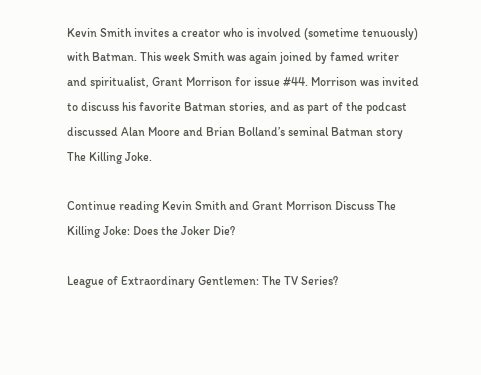Kevin Smith invites a creator who is involved (sometime tenuously) with Batman. This week Smith was again joined by famed writer and spiritualist, Grant Morrison for issue #44. Morrison was invited to discuss his favorite Batman stories, and as part of the podcast discussed Alan Moore and Brian Bolland’s seminal Batman story The Killing Joke.

Continue reading Kevin Smith and Grant Morrison Discuss The Killing Joke: Does the Joker Die?

League of Extraordinary Gentlemen: The TV Series?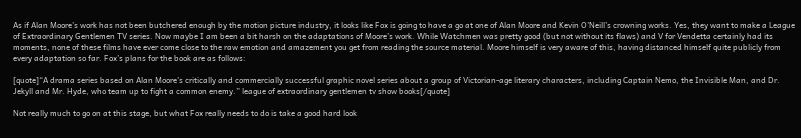As if Alan Moore’s work has not been butchered enough by the motion picture industry, it looks like Fox is going to have a go at one of Alan Moore and Kevin O’Neill’s crowning works. Yes, they want to make a League of Extraordinary Gentlemen TV series. Now maybe I am been a bit harsh on the adaptations of Moore’s work. While Watchmen was pretty good (but not without its flaws) and V for Vendetta certainly had its moments, none of these films have ever come close to the raw emotion and amazement you get from reading the source material. Moore himself is very aware of this, having distanced himself quite publicly from every adaptation so far. Fox’s plans for the book are as follows:

[quote]“A drama series based on Alan Moore’s critically and commercially successful graphic novel series about a group of Victorian-age literary characters, including Captain Nemo, the Invisible Man, and Dr. Jekyll and Mr. Hyde, who team up to fight a common enemy.” league of extraordinary gentlemen tv show books[/quote]

Not really much to go on at this stage, but what Fox really needs to do is take a good hard look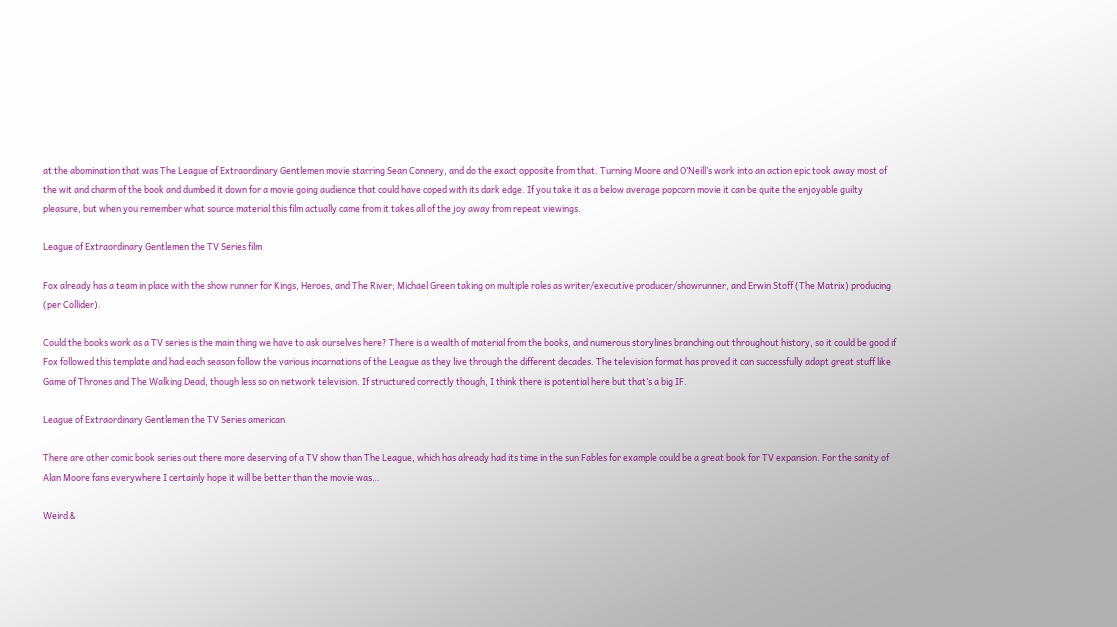at the abomination that was The League of Extraordinary Gentlemen movie starring Sean Connery, and do the exact opposite from that. Turning Moore and O’Neill’s work into an action epic took away most of the wit and charm of the book and dumbed it down for a movie going audience that could have coped with its dark edge. If you take it as a below average popcorn movie it can be quite the enjoyable guilty pleasure, but when you remember what source material this film actually came from it takes all of the joy away from repeat viewings.

League of Extraordinary Gentlemen the TV Series film

Fox already has a team in place with the show runner for Kings, Heroes, and The River; Michael Green taking on multiple roles as writer/executive producer/showrunner, and Erwin Stoff (The Matrix) producing (per Collider).

Could the books work as a TV series is the main thing we have to ask ourselves here? There is a wealth of material from the books, and numerous storylines branching out throughout history, so it could be good if Fox followed this template and had each season follow the various incarnations of the League as they live through the different decades. The television format has proved it can successfully adapt great stuff like Game of Thrones and The Walking Dead, though less so on network television. If structured correctly though, I think there is potential here but that’s a big IF.

League of Extraordinary Gentlemen the TV Series american

There are other comic book series out there more deserving of a TV show than The League, which has already had its time in the sun Fables for example could be a great book for TV expansion. For the sanity of Alan Moore fans everywhere I certainly hope it will be better than the movie was…

Weird &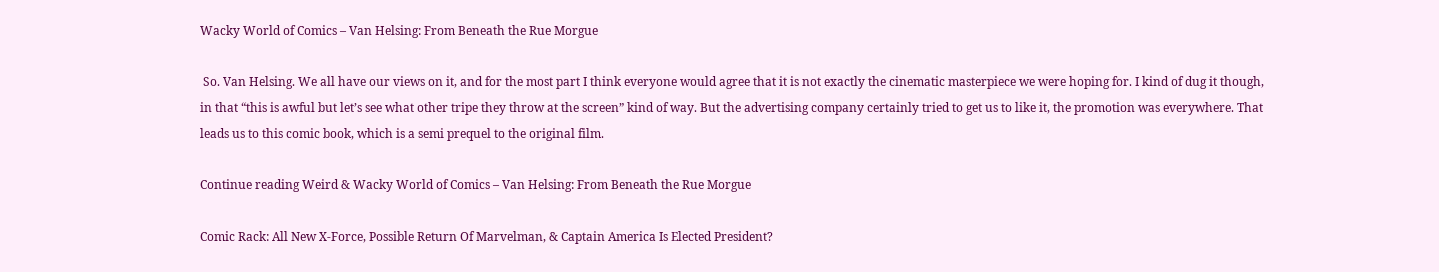Wacky World of Comics – Van Helsing: From Beneath the Rue Morgue

 So. Van Helsing. We all have our views on it, and for the most part I think everyone would agree that it is not exactly the cinematic masterpiece we were hoping for. I kind of dug it though, in that “this is awful but let’s see what other tripe they throw at the screen” kind of way. But the advertising company certainly tried to get us to like it, the promotion was everywhere. That leads us to this comic book, which is a semi prequel to the original film.

Continue reading Weird & Wacky World of Comics – Van Helsing: From Beneath the Rue Morgue

Comic Rack: All New X-Force, Possible Return Of Marvelman, & Captain America Is Elected President?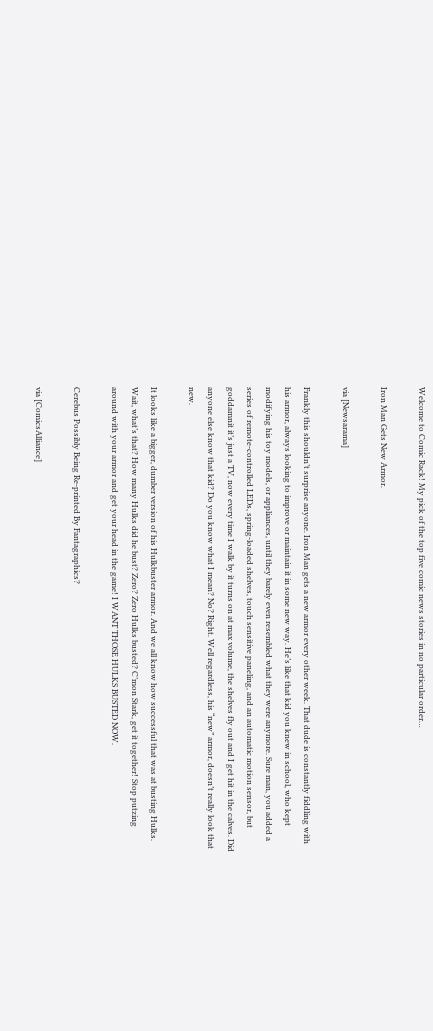Welcome to Comic Rack! My pick of the top five comic news stories in no particular order…

Iron Man Gets New Armor.

via [Newsarama]

Frankly this shouldn’t surprise anyone. Iron Man gets a new armor every other week. That dude is constantly fiddling with his armor, always looking to improve or maintain it in some new way. He’s like that kid you knew in school, who kept modifying his toy models, or appliances, until they barely even resembled what they were anymore. Sure man, you added a series of remote-controlled LEDs, spring-loaded shelves, touch sensitive paneling, and an automatic motion sensor, but goddamnit it’s just a TV, now every time I walk by it turns on at max volume, the shelves fly out and I get hit in the calves. Did anyone else know that kid? Do you know what I mean? No? Right. Well regardless, his “new” armor, doesn’t really look that new.

It looks like a bigger, dumber version of his Hulkbuster armor. And we all know how successful that was at busting Hulks. Wait, what’s that? How many Hulks did he bust? Zero? Zero Hulks busted? C’mon Stark, get it together! Stop putzing around with your armor and get your head in the game! I WANT THOSE HULKS BUSTED NOW.

Cerebus Possibly Being Re-printed By Fantagraphics?

via [ComicsAlliance]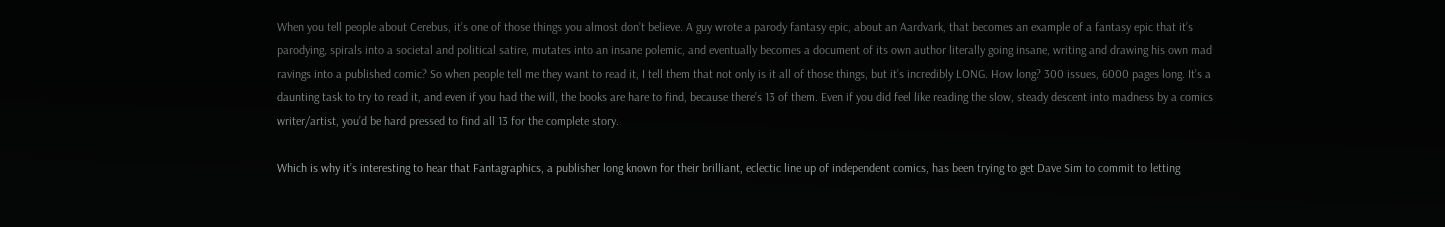When you tell people about Cerebus, it’s one of those things you almost don’t believe. A guy wrote a parody fantasy epic, about an Aardvark, that becomes an example of a fantasy epic that it’s parodying, spirals into a societal and political satire, mutates into an insane polemic, and eventually becomes a document of its own author literally going insane, writing and drawing his own mad ravings into a published comic? So when people tell me they want to read it, I tell them that not only is it all of those things, but it’s incredibly LONG. How long? 300 issues, 6000 pages long. It’s a daunting task to try to read it, and even if you had the will, the books are hare to find, because there’s 13 of them. Even if you did feel like reading the slow, steady descent into madness by a comics writer/artist, you’d be hard pressed to find all 13 for the complete story.

Which is why it’s interesting to hear that Fantagraphics, a publisher long known for their brilliant, eclectic line up of independent comics, has been trying to get Dave Sim to commit to letting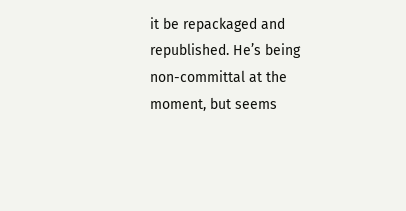it be repackaged and republished. He’s being non-committal at the moment, but seems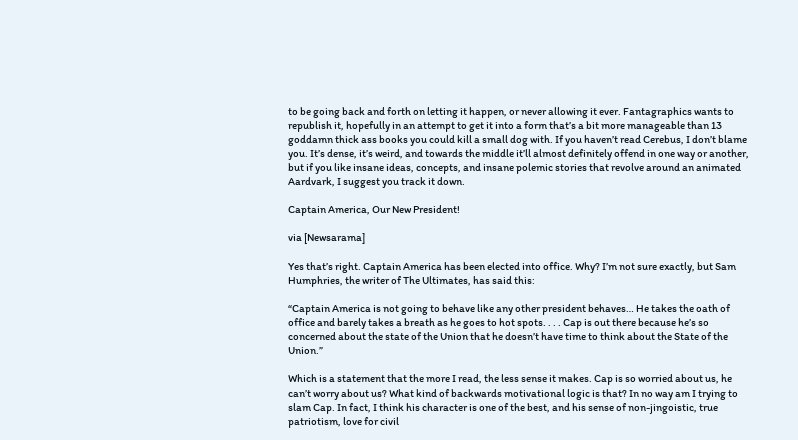to be going back and forth on letting it happen, or never allowing it ever. Fantagraphics wants to republish it, hopefully in an attempt to get it into a form that’s a bit more manageable than 13 goddamn thick ass books you could kill a small dog with. If you haven’t read Cerebus, I don’t blame you. It’s dense, it’s weird, and towards the middle it’ll almost definitely offend in one way or another, but if you like insane ideas, concepts, and insane polemic stories that revolve around an animated Aardvark, I suggest you track it down.

Captain America, Our New President!

via [Newsarama]

Yes that’s right. Captain America has been elected into office. Why? I’m not sure exactly, but Sam Humphries, the writer of The Ultimates, has said this:

“Captain America is not going to behave like any other president behaves… He takes the oath of office and barely takes a breath as he goes to hot spots. . . . Cap is out there because he’s so concerned about the state of the Union that he doesn’t have time to think about the State of the Union.”

Which is a statement that the more I read, the less sense it makes. Cap is so worried about us, he can’t worry about us? What kind of backwards motivational logic is that? In no way am I trying to slam Cap. In fact, I think his character is one of the best, and his sense of non-jingoistic, true patriotism, love for civil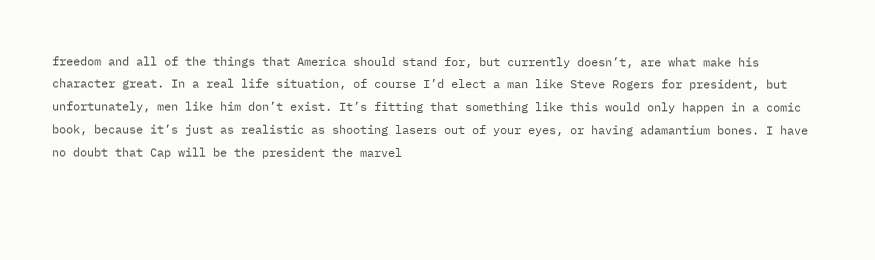freedom and all of the things that America should stand for, but currently doesn’t, are what make his character great. In a real life situation, of course I’d elect a man like Steve Rogers for president, but unfortunately, men like him don’t exist. It’s fitting that something like this would only happen in a comic book, because it’s just as realistic as shooting lasers out of your eyes, or having adamantium bones. I have no doubt that Cap will be the president the marvel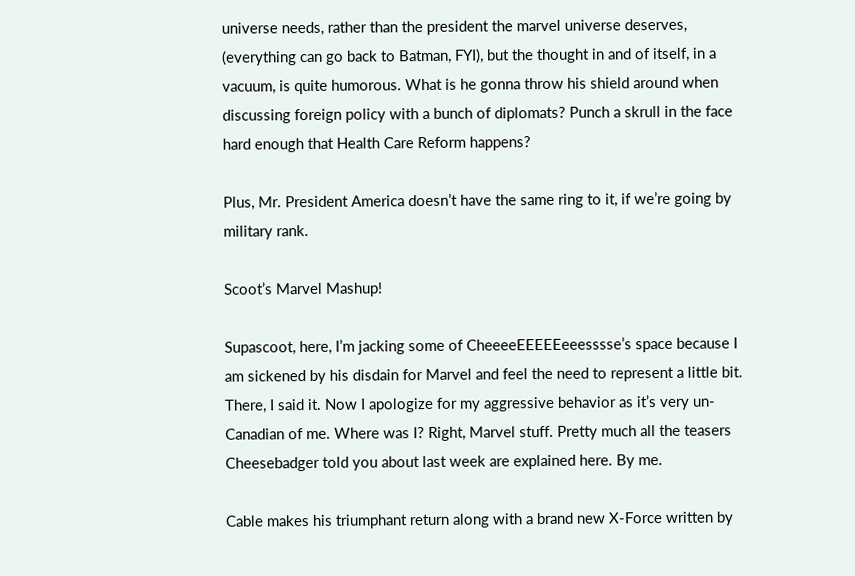universe needs, rather than the president the marvel universe deserves, (everything can go back to Batman, FYI), but the thought in and of itself, in a vacuum, is quite humorous. What is he gonna throw his shield around when discussing foreign policy with a bunch of diplomats? Punch a skrull in the face hard enough that Health Care Reform happens?

Plus, Mr. President America doesn’t have the same ring to it, if we’re going by military rank.

Scoot’s Marvel Mashup!

Supascoot, here, I’m jacking some of CheeeeEEEEEeeesssse’s space because I am sickened by his disdain for Marvel and feel the need to represent a little bit. There, I said it. Now I apologize for my aggressive behavior as it’s very un-Canadian of me. Where was I? Right, Marvel stuff. Pretty much all the teasers Cheesebadger told you about last week are explained here. By me.

Cable makes his triumphant return along with a brand new X-Force written by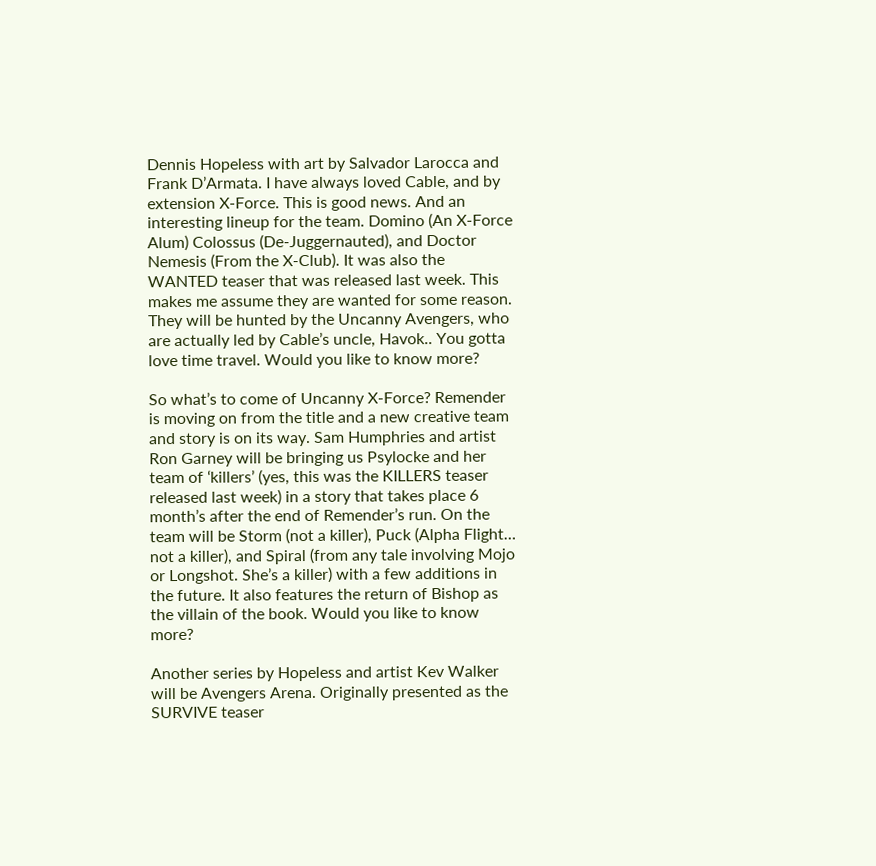Dennis Hopeless with art by Salvador Larocca and Frank D’Armata. I have always loved Cable, and by extension X-Force. This is good news. And an interesting lineup for the team. Domino (An X-Force Alum) Colossus (De-Juggernauted), and Doctor Nemesis (From the X-Club). It was also the WANTED teaser that was released last week. This makes me assume they are wanted for some reason. They will be hunted by the Uncanny Avengers, who are actually led by Cable’s uncle, Havok.. You gotta love time travel. Would you like to know more?

So what’s to come of Uncanny X-Force? Remender is moving on from the title and a new creative team and story is on its way. Sam Humphries and artist Ron Garney will be bringing us Psylocke and her team of ‘killers’ (yes, this was the KILLERS teaser released last week) in a story that takes place 6 month’s after the end of Remender’s run. On the team will be Storm (not a killer), Puck (Alpha Flight… not a killer), and Spiral (from any tale involving Mojo or Longshot. She’s a killer) with a few additions in the future. It also features the return of Bishop as the villain of the book. Would you like to know more?

Another series by Hopeless and artist Kev Walker will be Avengers Arena. Originally presented as the SURVIVE teaser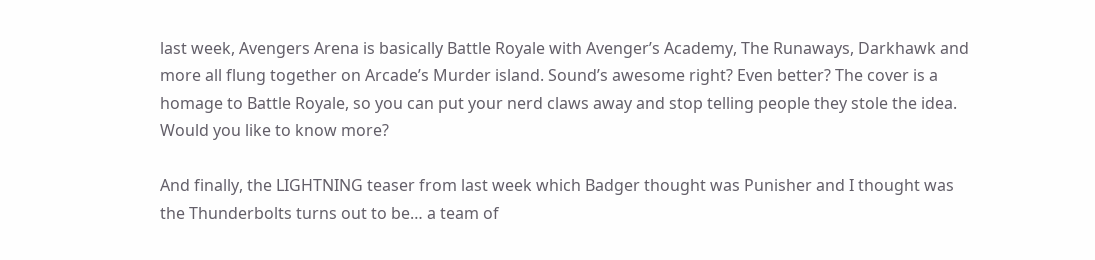last week, Avengers Arena is basically Battle Royale with Avenger’s Academy, The Runaways, Darkhawk and more all flung together on Arcade’s Murder island. Sound’s awesome right? Even better? The cover is a homage to Battle Royale, so you can put your nerd claws away and stop telling people they stole the idea. Would you like to know more?

And finally, the LIGHTNING teaser from last week which Badger thought was Punisher and I thought was the Thunderbolts turns out to be… a team of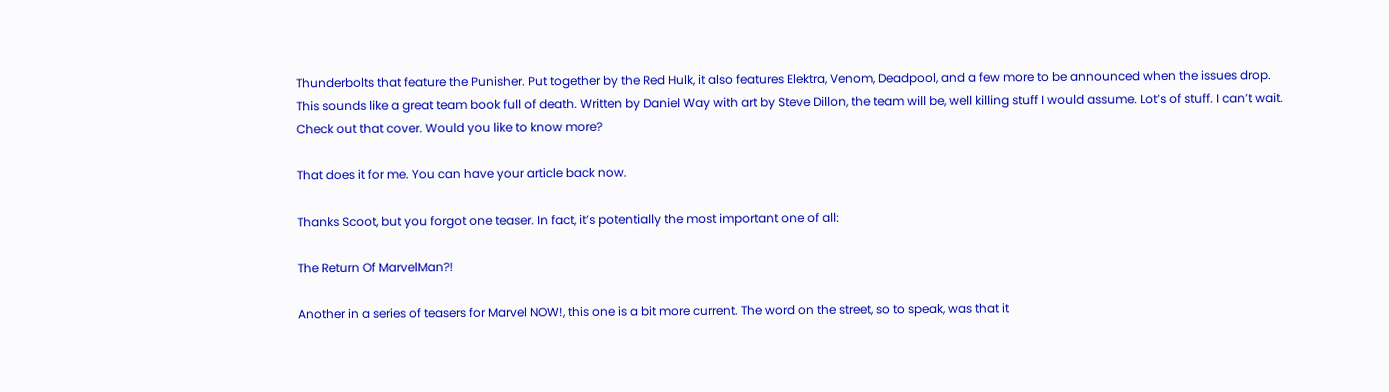Thunderbolts that feature the Punisher. Put together by the Red Hulk, it also features Elektra, Venom, Deadpool, and a few more to be announced when the issues drop. This sounds like a great team book full of death. Written by Daniel Way with art by Steve Dillon, the team will be, well killing stuff I would assume. Lot’s of stuff. I can’t wait. Check out that cover. Would you like to know more?

That does it for me. You can have your article back now.

Thanks Scoot, but you forgot one teaser. In fact, it’s potentially the most important one of all:

The Return Of MarvelMan?!

Another in a series of teasers for Marvel NOW!, this one is a bit more current. The word on the street, so to speak, was that it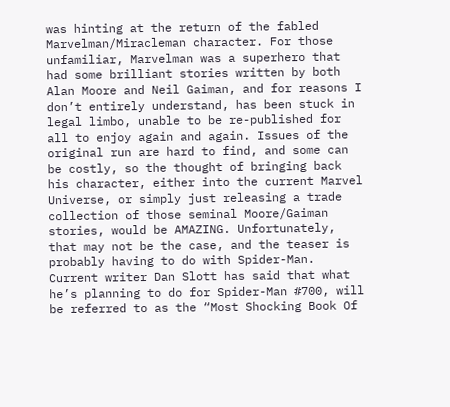was hinting at the return of the fabled Marvelman/Miracleman character. For those unfamiliar, Marvelman was a superhero that had some brilliant stories written by both Alan Moore and Neil Gaiman, and for reasons I don’t entirely understand, has been stuck in legal limbo, unable to be re-published for all to enjoy again and again. Issues of the original run are hard to find, and some can be costly, so the thought of bringing back his character, either into the current Marvel Universe, or simply just releasing a trade collection of those seminal Moore/Gaiman stories, would be AMAZING. Unfortunately, that may not be the case, and the teaser is probably having to do with Spider-Man. Current writer Dan Slott has said that what he’s planning to do for Spider-Man #700, will be referred to as the “Most Shocking Book Of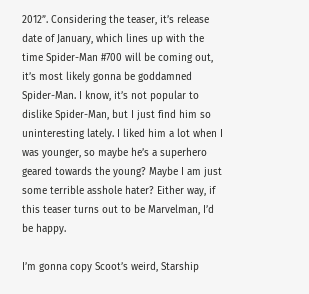2012”. Considering the teaser, it’s release date of January, which lines up with the time Spider-Man #700 will be coming out, it’s most likely gonna be goddamned Spider-Man. I know, it’s not popular to dislike Spider-Man, but I just find him so uninteresting lately. I liked him a lot when I was younger, so maybe he’s a superhero geared towards the young? Maybe I am just some terrible asshole hater? Either way, if this teaser turns out to be Marvelman, I’d be happy.

I’m gonna copy Scoot’s weird, Starship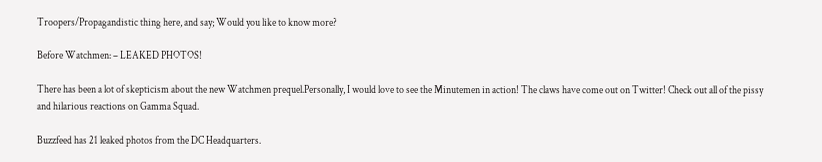Troopers/Propagandistic thing here, and say; Would you like to know more?

Before Watchmen: – LEAKED PHOTOS!

There has been a lot of skepticism about the new Watchmen prequel.Personally, I would love to see the Minutemen in action! The claws have come out on Twitter! Check out all of the pissy and hilarious reactions on Gamma Squad.

Buzzfeed has 21 leaked photos from the DC Headquarters.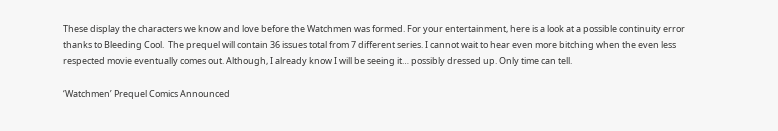These display the characters we know and love before the Watchmen was formed. For your entertainment, here is a look at a possible continuity error thanks to Bleeding Cool.  The prequel will contain 36 issues total from 7 different series. I cannot wait to hear even more bitching when the even less respected movie eventually comes out. Although, I already know I will be seeing it… possibly dressed up. Only time can tell.

‘Watchmen’ Prequel Comics Announced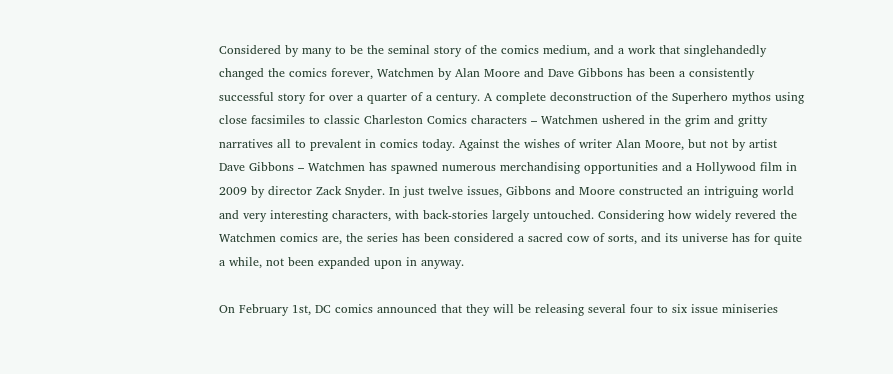Considered by many to be the seminal story of the comics medium, and a work that singlehandedly changed the comics forever, Watchmen by Alan Moore and Dave Gibbons has been a consistently successful story for over a quarter of a century. A complete deconstruction of the Superhero mythos using close facsimiles to classic Charleston Comics characters – Watchmen ushered in the grim and gritty narratives all to prevalent in comics today. Against the wishes of writer Alan Moore, but not by artist Dave Gibbons – Watchmen has spawned numerous merchandising opportunities and a Hollywood film in 2009 by director Zack Snyder. In just twelve issues, Gibbons and Moore constructed an intriguing world and very interesting characters, with back-stories largely untouched. Considering how widely revered the Watchmen comics are, the series has been considered a sacred cow of sorts, and its universe has for quite a while, not been expanded upon in anyway.

On February 1st, DC comics announced that they will be releasing several four to six issue miniseries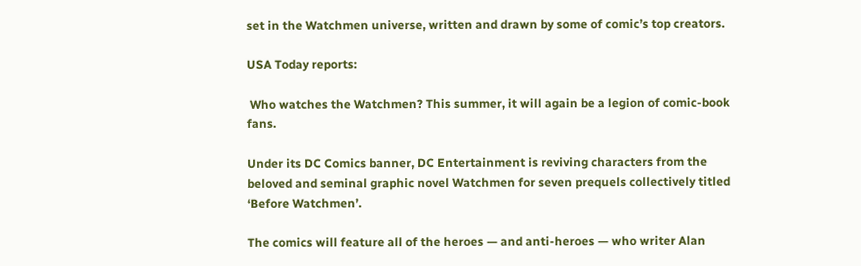set in the Watchmen universe, written and drawn by some of comic’s top creators.

USA Today reports:

 Who watches the Watchmen? This summer, it will again be a legion of comic-book fans.

Under its DC Comics banner, DC Entertainment is reviving characters from the beloved and seminal graphic novel Watchmen for seven prequels collectively titled ‘Before Watchmen’.

The comics will feature all of the heroes — and anti-heroes — who writer Alan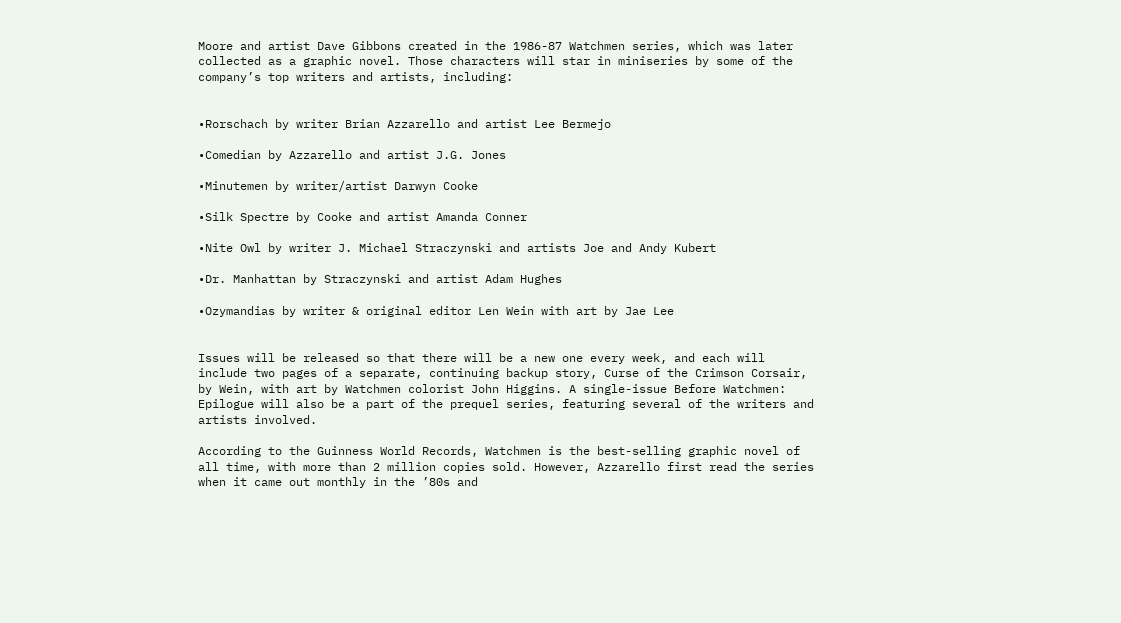Moore and artist Dave Gibbons created in the 1986-87 Watchmen series, which was later collected as a graphic novel. Those characters will star in miniseries by some of the company’s top writers and artists, including:


•Rorschach by writer Brian Azzarello and artist Lee Bermejo

•Comedian by Azzarello and artist J.G. Jones

•Minutemen by writer/artist Darwyn Cooke

•Silk Spectre by Cooke and artist Amanda Conner

•Nite Owl by writer J. Michael Straczynski and artists Joe and Andy Kubert

•Dr. Manhattan by Straczynski and artist Adam Hughes

•Ozymandias by writer & original editor Len Wein with art by Jae Lee


Issues will be released so that there will be a new one every week, and each will include two pages of a separate, continuing backup story, Curse of the Crimson Corsair, by Wein, with art by Watchmen colorist John Higgins. A single-issue Before Watchmen: Epilogue will also be a part of the prequel series, featuring several of the writers and artists involved.

According to the Guinness World Records, Watchmen is the best-selling graphic novel of all time, with more than 2 million copies sold. However, Azzarello first read the series when it came out monthly in the ’80s and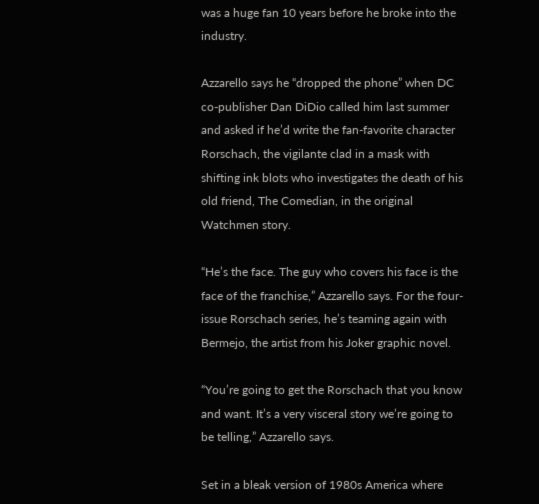was a huge fan 10 years before he broke into the industry.

Azzarello says he “dropped the phone” when DC co-publisher Dan DiDio called him last summer and asked if he’d write the fan-favorite character Rorschach, the vigilante clad in a mask with shifting ink blots who investigates the death of his old friend, The Comedian, in the original Watchmen story.

“He’s the face. The guy who covers his face is the face of the franchise,” Azzarello says. For the four-issue Rorschach series, he’s teaming again with Bermejo, the artist from his Joker graphic novel.

“You’re going to get the Rorschach that you know and want. It’s a very visceral story we’re going to be telling,” Azzarello says.

Set in a bleak version of 1980s America where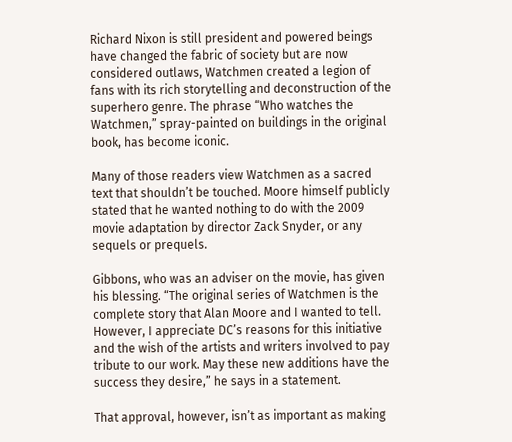Richard Nixon is still president and powered beings have changed the fabric of society but are now considered outlaws, Watchmen created a legion of fans with its rich storytelling and deconstruction of the superhero genre. The phrase “Who watches the Watchmen,” spray-painted on buildings in the original book, has become iconic.

Many of those readers view Watchmen as a sacred text that shouldn’t be touched. Moore himself publicly stated that he wanted nothing to do with the 2009 movie adaptation by director Zack Snyder, or any sequels or prequels.

Gibbons, who was an adviser on the movie, has given his blessing. “The original series of Watchmen is the complete story that Alan Moore and I wanted to tell. However, I appreciate DC’s reasons for this initiative and the wish of the artists and writers involved to pay tribute to our work. May these new additions have the success they desire,” he says in a statement.

That approval, however, isn’t as important as making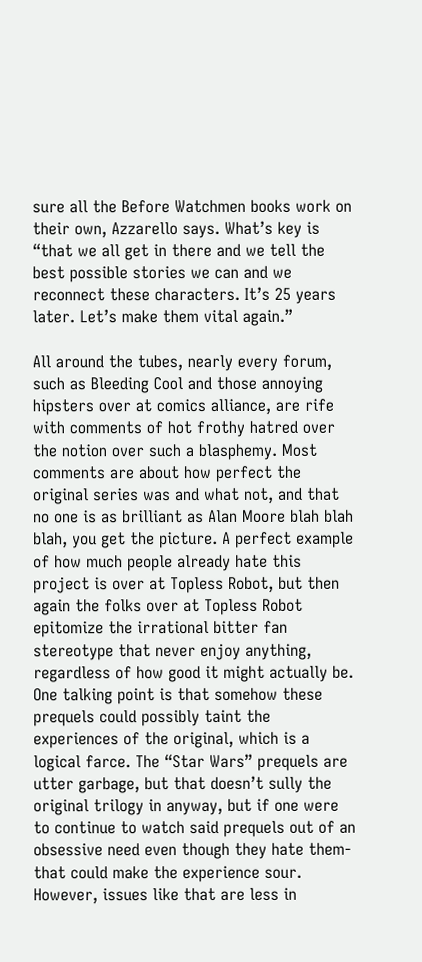sure all the Before Watchmen books work on their own, Azzarello says. What’s key is “that we all get in there and we tell the best possible stories we can and we reconnect these characters. It’s 25 years later. Let’s make them vital again.”

All around the tubes, nearly every forum, such as Bleeding Cool and those annoying hipsters over at comics alliance, are rife with comments of hot frothy hatred over the notion over such a blasphemy. Most comments are about how perfect the original series was and what not, and that no one is as brilliant as Alan Moore blah blah blah, you get the picture. A perfect example of how much people already hate this project is over at Topless Robot, but then again the folks over at Topless Robot epitomize the irrational bitter fan stereotype that never enjoy anything, regardless of how good it might actually be. One talking point is that somehow these prequels could possibly taint the experiences of the original, which is a logical farce. The “Star Wars” prequels are utter garbage, but that doesn’t sully the original trilogy in anyway, but if one were to continue to watch said prequels out of an obsessive need even though they hate them- that could make the experience sour. However, issues like that are less in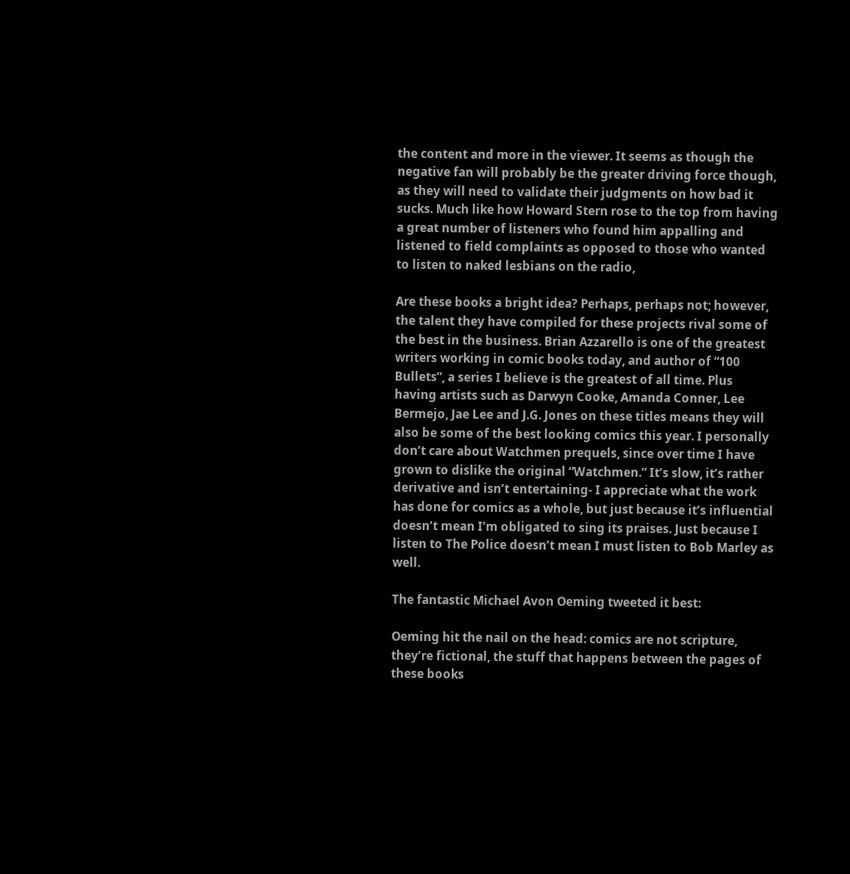the content and more in the viewer. It seems as though the negative fan will probably be the greater driving force though, as they will need to validate their judgments on how bad it sucks. Much like how Howard Stern rose to the top from having a great number of listeners who found him appalling and listened to field complaints as opposed to those who wanted to listen to naked lesbians on the radio,

Are these books a bright idea? Perhaps, perhaps not; however, the talent they have compiled for these projects rival some of the best in the business. Brian Azzarello is one of the greatest writers working in comic books today, and author of “100 Bullets”, a series I believe is the greatest of all time. Plus having artists such as Darwyn Cooke, Amanda Conner, Lee Bermejo, Jae Lee and J.G. Jones on these titles means they will also be some of the best looking comics this year. I personally don’t care about Watchmen prequels, since over time I have grown to dislike the original “Watchmen.” It’s slow, it’s rather derivative and isn’t entertaining- I appreciate what the work has done for comics as a whole, but just because it’s influential doesn’t mean I’m obligated to sing its praises. Just because I listen to The Police doesn’t mean I must listen to Bob Marley as well.

The fantastic Michael Avon Oeming tweeted it best:

Oeming hit the nail on the head: comics are not scripture, they’re fictional, the stuff that happens between the pages of these books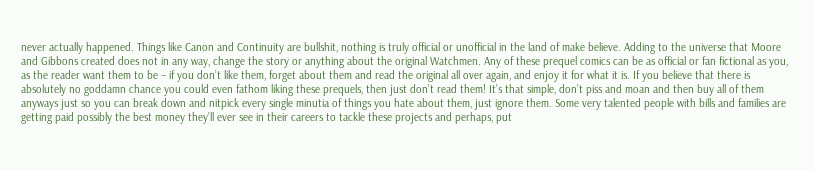never actually happened. Things like Canon and Continuity are bullshit, nothing is truly official or unofficial in the land of make believe. Adding to the universe that Moore and Gibbons created does not in any way, change the story or anything about the original Watchmen. Any of these prequel comics can be as official or fan fictional as you, as the reader want them to be – if you don’t like them, forget about them and read the original all over again, and enjoy it for what it is. If you believe that there is absolutely no goddamn chance you could even fathom liking these prequels, then just don’t read them! It’s that simple, don’t piss and moan and then buy all of them anyways just so you can break down and nitpick every single minutia of things you hate about them, just ignore them. Some very talented people with bills and families are getting paid possibly the best money they’ll ever see in their careers to tackle these projects and perhaps, put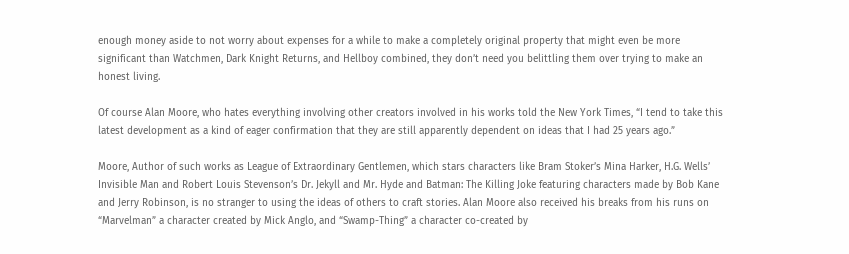enough money aside to not worry about expenses for a while to make a completely original property that might even be more significant than Watchmen, Dark Knight Returns, and Hellboy combined, they don’t need you belittling them over trying to make an honest living.

Of course Alan Moore, who hates everything involving other creators involved in his works told the New York Times, “I tend to take this latest development as a kind of eager confirmation that they are still apparently dependent on ideas that I had 25 years ago.”

Moore, Author of such works as League of Extraordinary Gentlemen, which stars characters like Bram Stoker’s Mina Harker, H.G. Wells’ Invisible Man and Robert Louis Stevenson’s Dr. Jekyll and Mr. Hyde and Batman: The Killing Joke featuring characters made by Bob Kane and Jerry Robinson, is no stranger to using the ideas of others to craft stories. Alan Moore also received his breaks from his runs on “Marvelman” a character created by Mick Anglo, and “Swamp-Thing” a character co-created by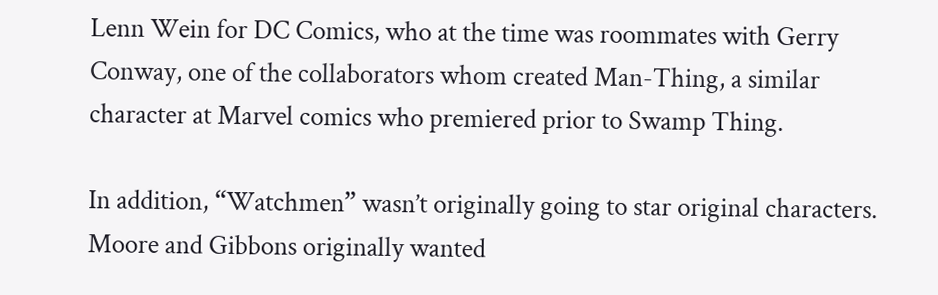Lenn Wein for DC Comics, who at the time was roommates with Gerry Conway, one of the collaborators whom created Man-Thing, a similar character at Marvel comics who premiered prior to Swamp Thing.

In addition, “Watchmen” wasn’t originally going to star original characters. Moore and Gibbons originally wanted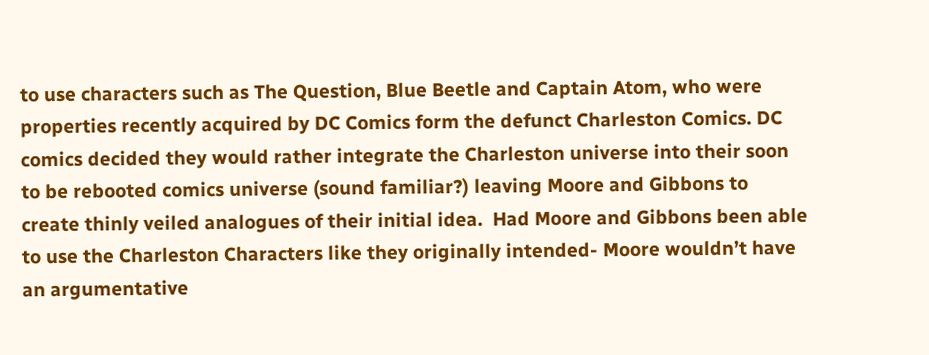to use characters such as The Question, Blue Beetle and Captain Atom, who were properties recently acquired by DC Comics form the defunct Charleston Comics. DC comics decided they would rather integrate the Charleston universe into their soon to be rebooted comics universe (sound familiar?) leaving Moore and Gibbons to create thinly veiled analogues of their initial idea.  Had Moore and Gibbons been able to use the Charleston Characters like they originally intended- Moore wouldn’t have an argumentative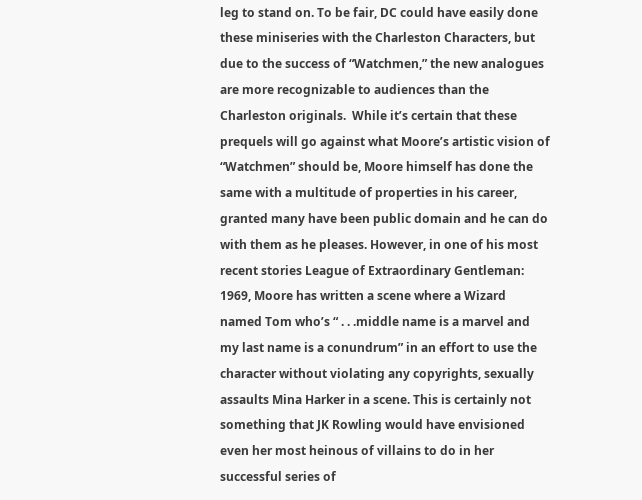leg to stand on. To be fair, DC could have easily done these miniseries with the Charleston Characters, but due to the success of “Watchmen,” the new analogues are more recognizable to audiences than the Charleston originals.  While it’s certain that these prequels will go against what Moore’s artistic vision of “Watchmen” should be, Moore himself has done the same with a multitude of properties in his career, granted many have been public domain and he can do with them as he pleases. However, in one of his most recent stories League of Extraordinary Gentleman: 1969, Moore has written a scene where a Wizard named Tom who’s “ . . .middle name is a marvel and my last name is a conundrum” in an effort to use the character without violating any copyrights, sexually assaults Mina Harker in a scene. This is certainly not something that JK Rowling would have envisioned even her most heinous of villains to do in her successful series of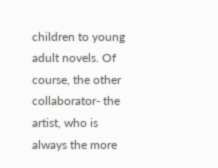children to young adult novels. Of course, the other collaborator- the artist, who is always the more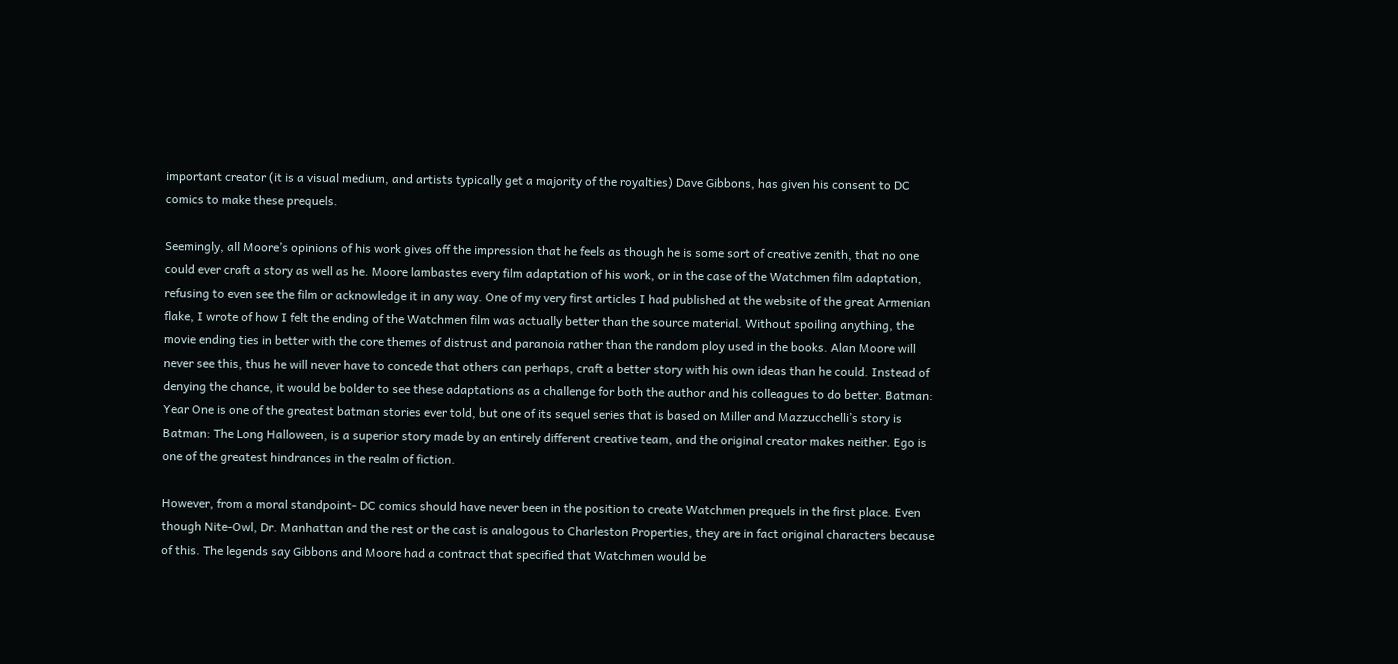important creator (it is a visual medium, and artists typically get a majority of the royalties) Dave Gibbons, has given his consent to DC comics to make these prequels.

Seemingly, all Moore’s opinions of his work gives off the impression that he feels as though he is some sort of creative zenith, that no one could ever craft a story as well as he. Moore lambastes every film adaptation of his work, or in the case of the Watchmen film adaptation, refusing to even see the film or acknowledge it in any way. One of my very first articles I had published at the website of the great Armenian flake, I wrote of how I felt the ending of the Watchmen film was actually better than the source material. Without spoiling anything, the movie ending ties in better with the core themes of distrust and paranoia rather than the random ploy used in the books. Alan Moore will never see this, thus he will never have to concede that others can perhaps, craft a better story with his own ideas than he could. Instead of denying the chance, it would be bolder to see these adaptations as a challenge for both the author and his colleagues to do better. Batman: Year One is one of the greatest batman stories ever told, but one of its sequel series that is based on Miller and Mazzucchelli’s story is Batman: The Long Halloween, is a superior story made by an entirely different creative team, and the original creator makes neither. Ego is one of the greatest hindrances in the realm of fiction.

However, from a moral standpoint- DC comics should have never been in the position to create Watchmen prequels in the first place. Even though Nite-Owl, Dr. Manhattan and the rest or the cast is analogous to Charleston Properties, they are in fact original characters because of this. The legends say Gibbons and Moore had a contract that specified that Watchmen would be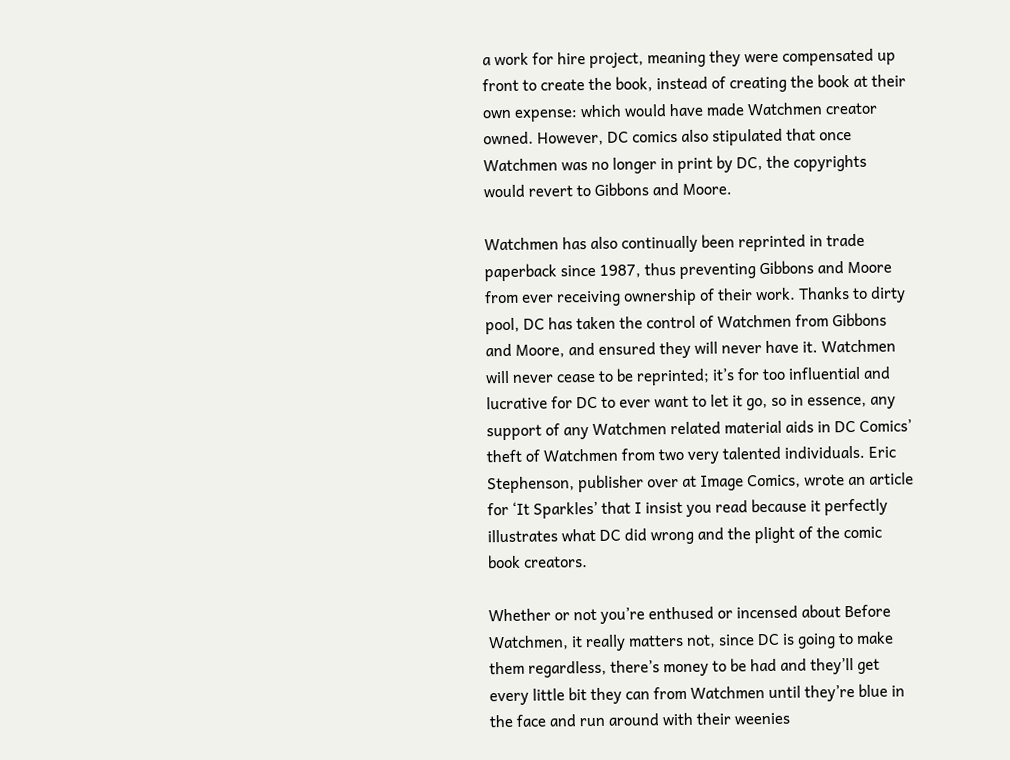a work for hire project, meaning they were compensated up front to create the book, instead of creating the book at their own expense: which would have made Watchmen creator owned. However, DC comics also stipulated that once Watchmen was no longer in print by DC, the copyrights would revert to Gibbons and Moore.

Watchmen has also continually been reprinted in trade paperback since 1987, thus preventing Gibbons and Moore from ever receiving ownership of their work. Thanks to dirty pool, DC has taken the control of Watchmen from Gibbons and Moore, and ensured they will never have it. Watchmen will never cease to be reprinted; it’s for too influential and lucrative for DC to ever want to let it go, so in essence, any support of any Watchmen related material aids in DC Comics’ theft of Watchmen from two very talented individuals. Eric Stephenson, publisher over at Image Comics, wrote an article for ‘It Sparkles’ that I insist you read because it perfectly illustrates what DC did wrong and the plight of the comic book creators.

Whether or not you’re enthused or incensed about Before Watchmen, it really matters not, since DC is going to make them regardless, there’s money to be had and they’ll get every little bit they can from Watchmen until they’re blue in the face and run around with their weenies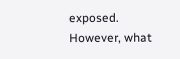exposed. However, what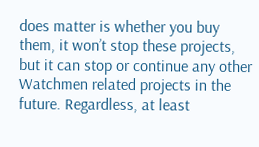does matter is whether you buy them, it won’t stop these projects, but it can stop or continue any other Watchmen related projects in the future. Regardless, at least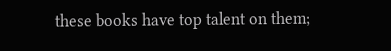these books have top talent on them;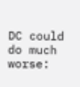DC could do much worse: